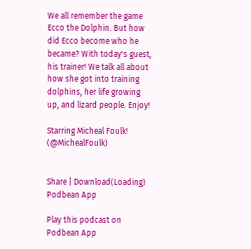We all remember the game Ecco the Dolphin. But how did Ecco become who he became? With today's guest, his trainer! We talk all about how she got into training dolphins, her life growing up, and lizard people. Enjoy!

Starring Micheal Foulk! (@MichealFoulk)


Share | Download(Loading)
Podbean App

Play this podcast on Podbean App